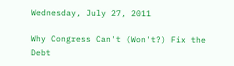Wednesday, July 27, 2011

Why Congress Can't (Won't?) Fix the Debt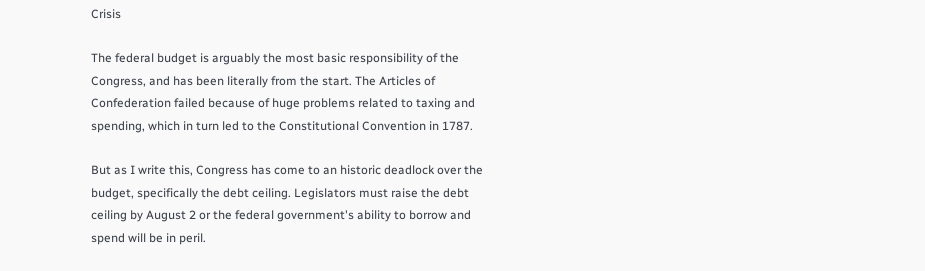Crisis

The federal budget is arguably the most basic responsibility of the Congress, and has been literally from the start. The Articles of Confederation failed because of huge problems related to taxing and spending, which in turn led to the Constitutional Convention in 1787.

But as I write this, Congress has come to an historic deadlock over the budget, specifically the debt ceiling. Legislators must raise the debt ceiling by August 2 or the federal government's ability to borrow and spend will be in peril.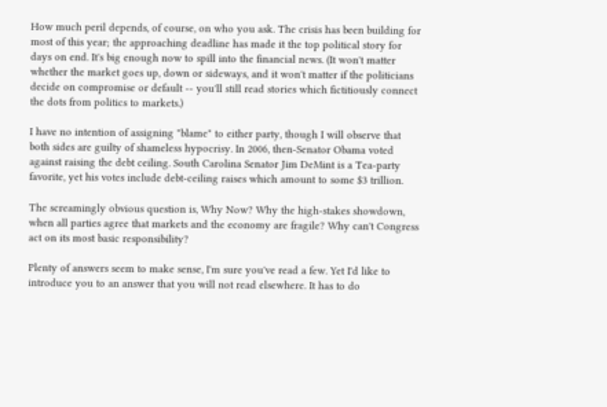How much peril depends, of course, on who you ask. The crisis has been building for most of this year; the approaching deadline has made it the top political story for days on end. It's big enough now to spill into the financial news. (It won't matter whether the market goes up, down or sideways, and it won't matter if the politicians decide on compromise or default -- you'll still read stories which fictitiously connect the dots from politics to markets.)

I have no intention of assigning "blame" to either party, though I will observe that both sides are guilty of shameless hypocrisy. In 2006, then-Senator Obama voted against raising the debt ceiling. South Carolina Senator Jim DeMint is a Tea-party favorite, yet his votes include debt-ceiling raises which amount to some $3 trillion.

The screamingly obvious question is, Why Now? Why the high-stakes showdown, when all parties agree that markets and the economy are fragile? Why can't Congress act on its most basic responsibility?

Plenty of answers seem to make sense, I'm sure you've read a few. Yet I'd like to introduce you to an answer that you will not read elsewhere. It has to do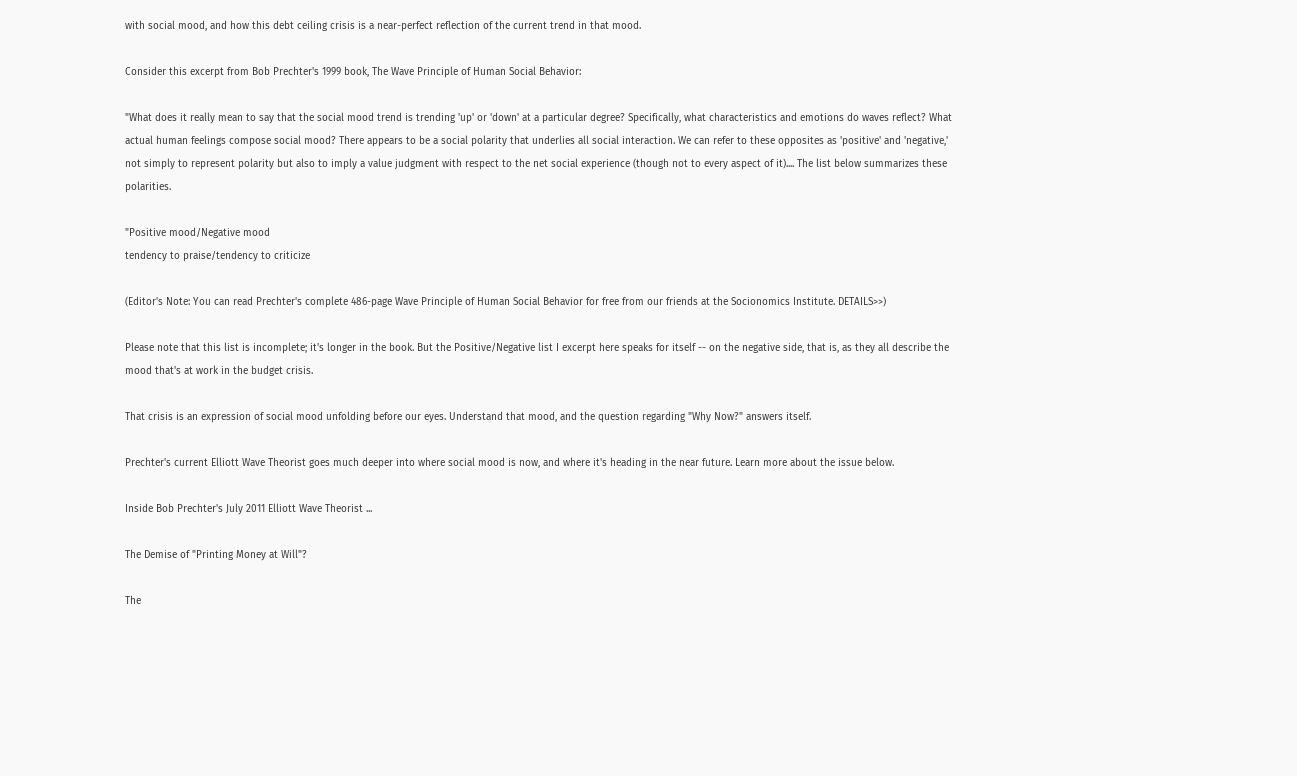with social mood, and how this debt ceiling crisis is a near-perfect reflection of the current trend in that mood.

Consider this excerpt from Bob Prechter's 1999 book, The Wave Principle of Human Social Behavior:

"What does it really mean to say that the social mood trend is trending 'up' or 'down' at a particular degree? Specifically, what characteristics and emotions do waves reflect? What actual human feelings compose social mood? There appears to be a social polarity that underlies all social interaction. We can refer to these opposites as 'positive' and 'negative,' not simply to represent polarity but also to imply a value judgment with respect to the net social experience (though not to every aspect of it).... The list below summarizes these polarities.

"Positive mood/Negative mood
tendency to praise/tendency to criticize

(Editor's Note: You can read Prechter's complete 486-page Wave Principle of Human Social Behavior for free from our friends at the Socionomics Institute. DETAILS>>)

Please note that this list is incomplete; it's longer in the book. But the Positive/Negative list I excerpt here speaks for itself -- on the negative side, that is, as they all describe the mood that's at work in the budget crisis.

That crisis is an expression of social mood unfolding before our eyes. Understand that mood, and the question regarding "Why Now?" answers itself.

Prechter's current Elliott Wave Theorist goes much deeper into where social mood is now, and where it's heading in the near future. Learn more about the issue below.

Inside Bob Prechter's July 2011 Elliott Wave Theorist ...

The Demise of "Printing Money at Will"?

The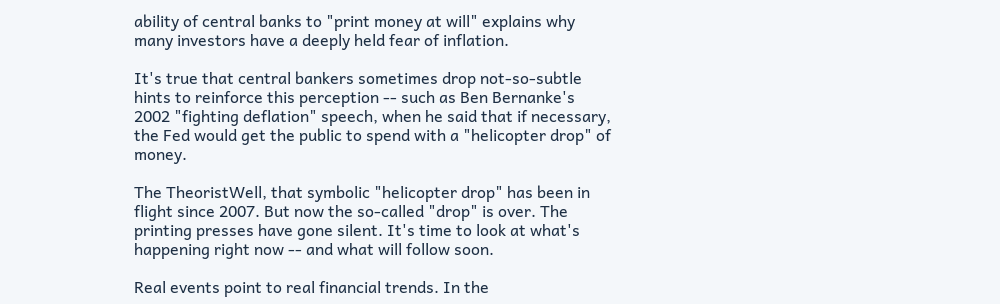ability of central banks to "print money at will" explains why many investors have a deeply held fear of inflation.

It's true that central bankers sometimes drop not-so-subtle hints to reinforce this perception -- such as Ben Bernanke's 2002 "fighting deflation" speech, when he said that if necessary, the Fed would get the public to spend with a "helicopter drop" of money.

The TheoristWell, that symbolic "helicopter drop" has been in flight since 2007. But now the so-called "drop" is over. The printing presses have gone silent. It's time to look at what's happening right now -- and what will follow soon.

Real events point to real financial trends. In the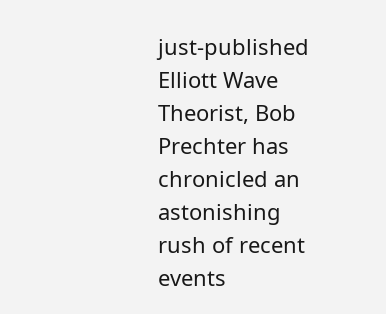just-published Elliott Wave Theorist, Bob Prechter has chronicled an astonishing rush of recent events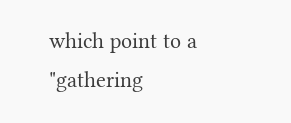which point to a "gathering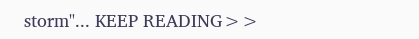storm"... KEEP READING>>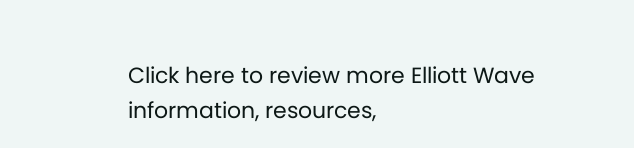Click here to review more Elliott Wave information, resources,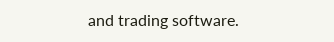and trading software.